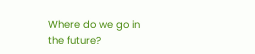Where do we go in the future?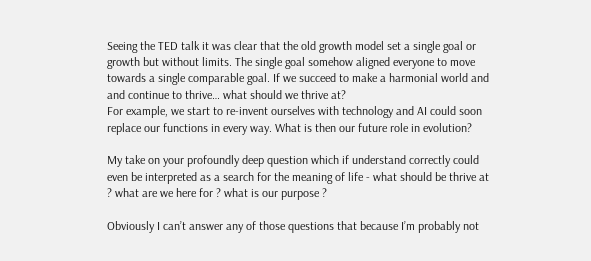Seeing the TED talk it was clear that the old growth model set a single goal or growth but without limits. The single goal somehow aligned everyone to move towards a single comparable goal. If we succeed to make a harmonial world and and continue to thrive… what should we thrive at?
For example, we start to re-invent ourselves with technology and AI could soon replace our functions in every way. What is then our future role in evolution?

My take on your profoundly deep question which if understand correctly could even be interpreted as a search for the meaning of life - what should be thrive at ? what are we here for ? what is our purpose ?

Obviously I can’t answer any of those questions that because I’m probably not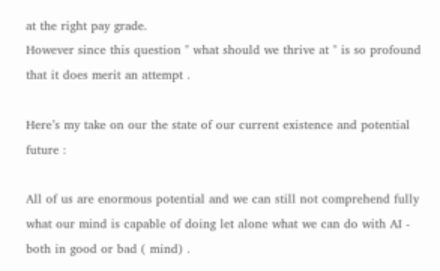at the right pay grade.
However since this question " what should we thrive at " is so profound that it does merit an attempt .

Here’s my take on our the state of our current existence and potential future :

All of us are enormous potential and we can still not comprehend fully what our mind is capable of doing let alone what we can do with AI - both in good or bad ( mind) .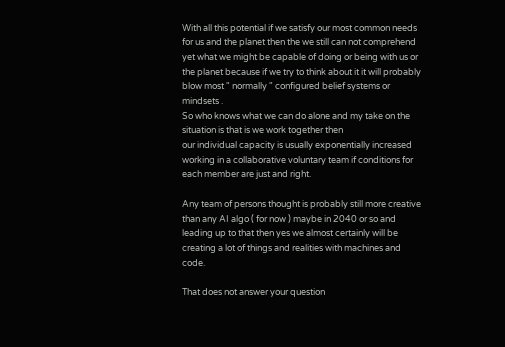With all this potential if we satisfy our most common needs for us and the planet then the we still can not comprehend yet what we might be capable of doing or being with us or the planet because if we try to think about it it will probably blow most " normally " configured belief systems or mindsets .
So who knows what we can do alone and my take on the situation is that is we work together then
our individual capacity is usually exponentially increased working in a collaborative voluntary team if conditions for each member are just and right.

Any team of persons thought is probably still more creative than any AI algo ( for now ) maybe in 2040 or so and leading up to that then yes we almost certainly will be creating a lot of things and realities with machines and code.

That does not answer your question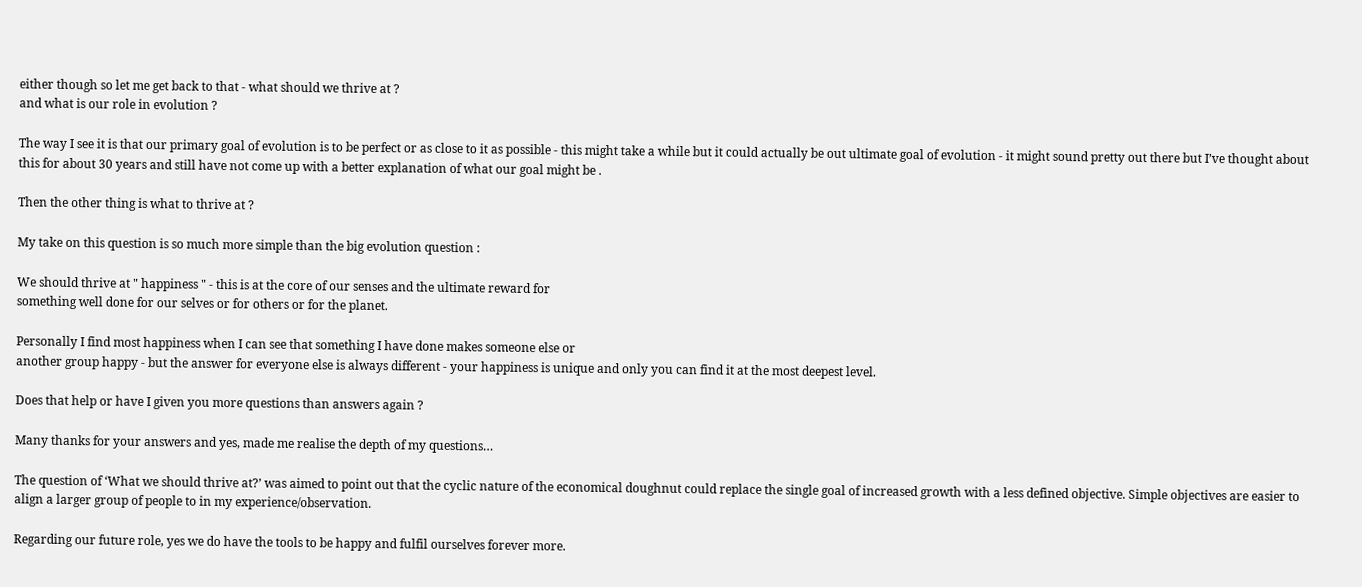either though so let me get back to that - what should we thrive at ?
and what is our role in evolution ?

The way I see it is that our primary goal of evolution is to be perfect or as close to it as possible - this might take a while but it could actually be out ultimate goal of evolution - it might sound pretty out there but I’ve thought about this for about 30 years and still have not come up with a better explanation of what our goal might be .

Then the other thing is what to thrive at ?

My take on this question is so much more simple than the big evolution question :

We should thrive at " happiness " - this is at the core of our senses and the ultimate reward for
something well done for our selves or for others or for the planet.

Personally I find most happiness when I can see that something I have done makes someone else or
another group happy - but the answer for everyone else is always different - your happiness is unique and only you can find it at the most deepest level.

Does that help or have I given you more questions than answers again ?

Many thanks for your answers and yes, made me realise the depth of my questions…

The question of ‘What we should thrive at?’ was aimed to point out that the cyclic nature of the economical doughnut could replace the single goal of increased growth with a less defined objective. Simple objectives are easier to align a larger group of people to in my experience/observation.

Regarding our future role, yes we do have the tools to be happy and fulfil ourselves forever more.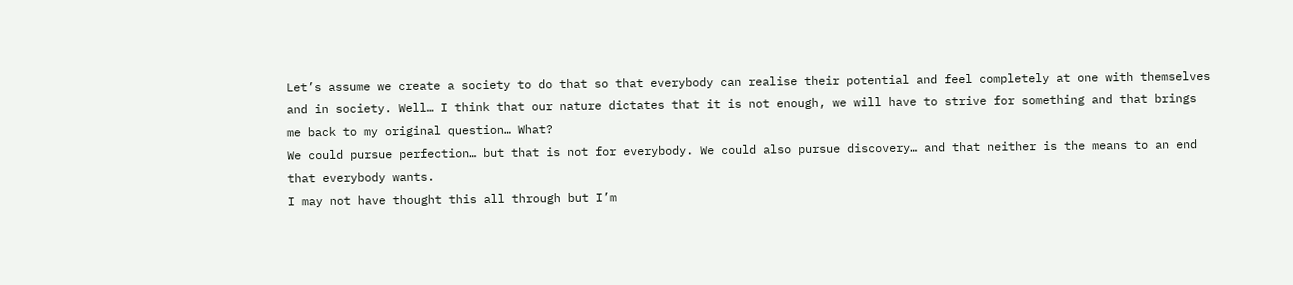Let’s assume we create a society to do that so that everybody can realise their potential and feel completely at one with themselves and in society. Well… I think that our nature dictates that it is not enough, we will have to strive for something and that brings me back to my original question… What?
We could pursue perfection… but that is not for everybody. We could also pursue discovery… and that neither is the means to an end that everybody wants.
I may not have thought this all through but I’m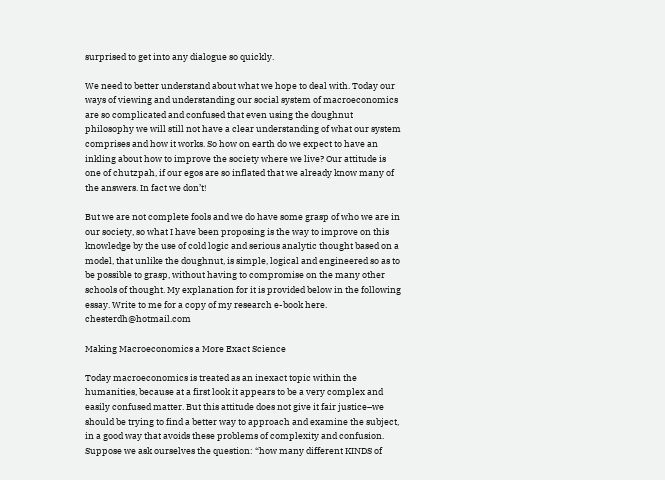surprised to get into any dialogue so quickly.

We need to better understand about what we hope to deal with. Today our ways of viewing and understanding our social system of macroeconomics are so complicated and confused that even using the doughnut philosophy we will still not have a clear understanding of what our system comprises and how it works. So how on earth do we expect to have an inkling about how to improve the society where we live? Our attitude is one of chutzpah, if our egos are so inflated that we already know many of the answers. In fact we don’t!

But we are not complete fools and we do have some grasp of who we are in our society, so what I have been proposing is the way to improve on this knowledge by the use of cold logic and serious analytic thought based on a model, that unlike the doughnut, is simple, logical and engineered so as to be possible to grasp, without having to compromise on the many other schools of thought. My explanation for it is provided below in the following essay. Write to me for a copy of my research e-book here. chesterdh@hotmail.com

Making Macroeconomics a More Exact Science

Today macroeconomics is treated as an inexact topic within the humanities, because at a first look it appears to be a very complex and easily confused matter. But this attitude does not give it fair justice–we should be trying to find a better way to approach and examine the subject, in a good way that avoids these problems of complexity and confusion. Suppose we ask ourselves the question: “how many different KINDS of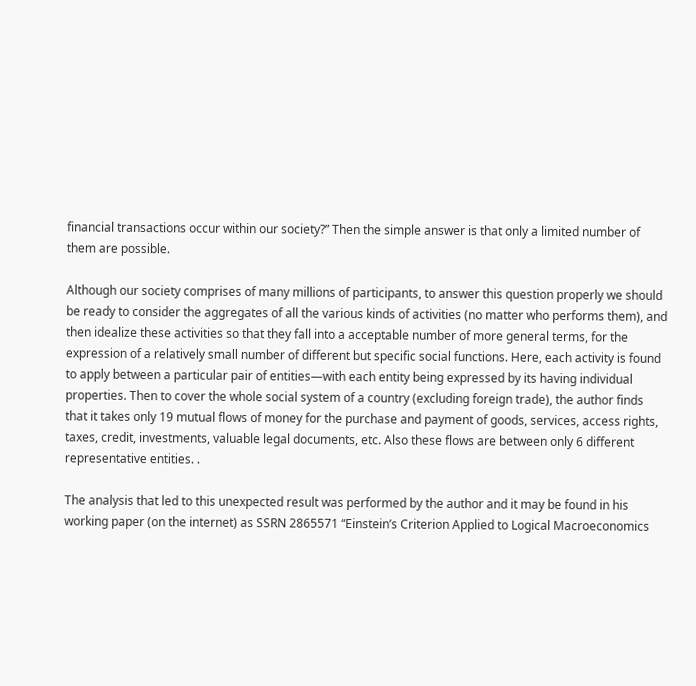financial transactions occur within our society?” Then the simple answer is that only a limited number of them are possible.

Although our society comprises of many millions of participants, to answer this question properly we should be ready to consider the aggregates of all the various kinds of activities (no matter who performs them), and then idealize these activities so that they fall into a acceptable number of more general terms, for the expression of a relatively small number of different but specific social functions. Here, each activity is found to apply between a particular pair of entities—with each entity being expressed by its having individual properties. Then to cover the whole social system of a country (excluding foreign trade), the author finds that it takes only 19 mutual flows of money for the purchase and payment of goods, services, access rights, taxes, credit, investments, valuable legal documents, etc. Also these flows are between only 6 different representative entities. .

The analysis that led to this unexpected result was performed by the author and it may be found in his working paper (on the internet) as SSRN 2865571 “Einstein’s Criterion Applied to Logical Macroeconomics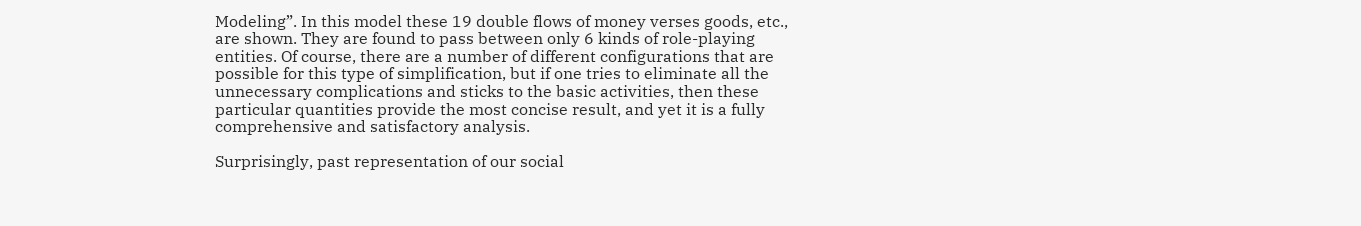Modeling”. In this model these 19 double flows of money verses goods, etc., are shown. They are found to pass between only 6 kinds of role-playing entities. Of course, there are a number of different configurations that are possible for this type of simplification, but if one tries to eliminate all the unnecessary complications and sticks to the basic activities, then these particular quantities provide the most concise result, and yet it is a fully comprehensive and satisfactory analysis.

Surprisingly, past representation of our social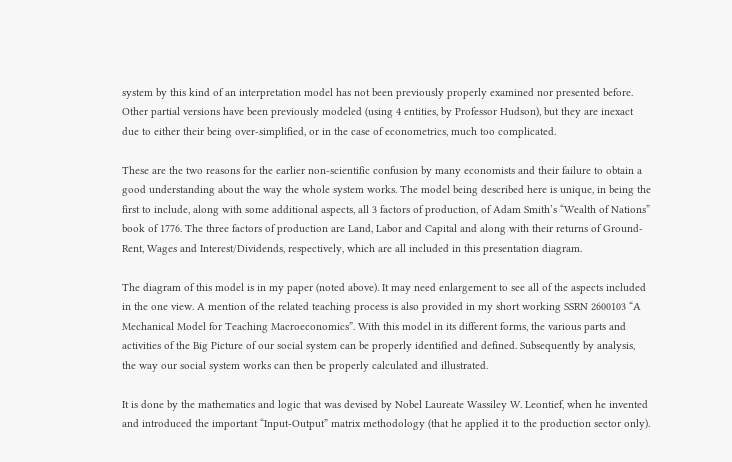system by this kind of an interpretation model has not been previously properly examined nor presented before. Other partial versions have been previously modeled (using 4 entities, by Professor Hudson), but they are inexact due to either their being over-simplified, or in the case of econometrics, much too complicated.

These are the two reasons for the earlier non-scientific confusion by many economists and their failure to obtain a good understanding about the way the whole system works. The model being described here is unique, in being the first to include, along with some additional aspects, all 3 factors of production, of Adam Smith’s “Wealth of Nations” book of 1776. The three factors of production are Land, Labor and Capital and along with their returns of Ground-Rent, Wages and Interest/Dividends, respectively, which are all included in this presentation diagram.

The diagram of this model is in my paper (noted above). It may need enlargement to see all of the aspects included in the one view. A mention of the related teaching process is also provided in my short working SSRN 2600103 “A Mechanical Model for Teaching Macroeconomics”. With this model in its different forms, the various parts and activities of the Big Picture of our social system can be properly identified and defined. Subsequently by analysis, the way our social system works can then be properly calculated and illustrated.

It is done by the mathematics and logic that was devised by Nobel Laureate Wassiley W. Leontief, when he invented and introduced the important “Input-Output” matrix methodology (that he applied it to the production sector only).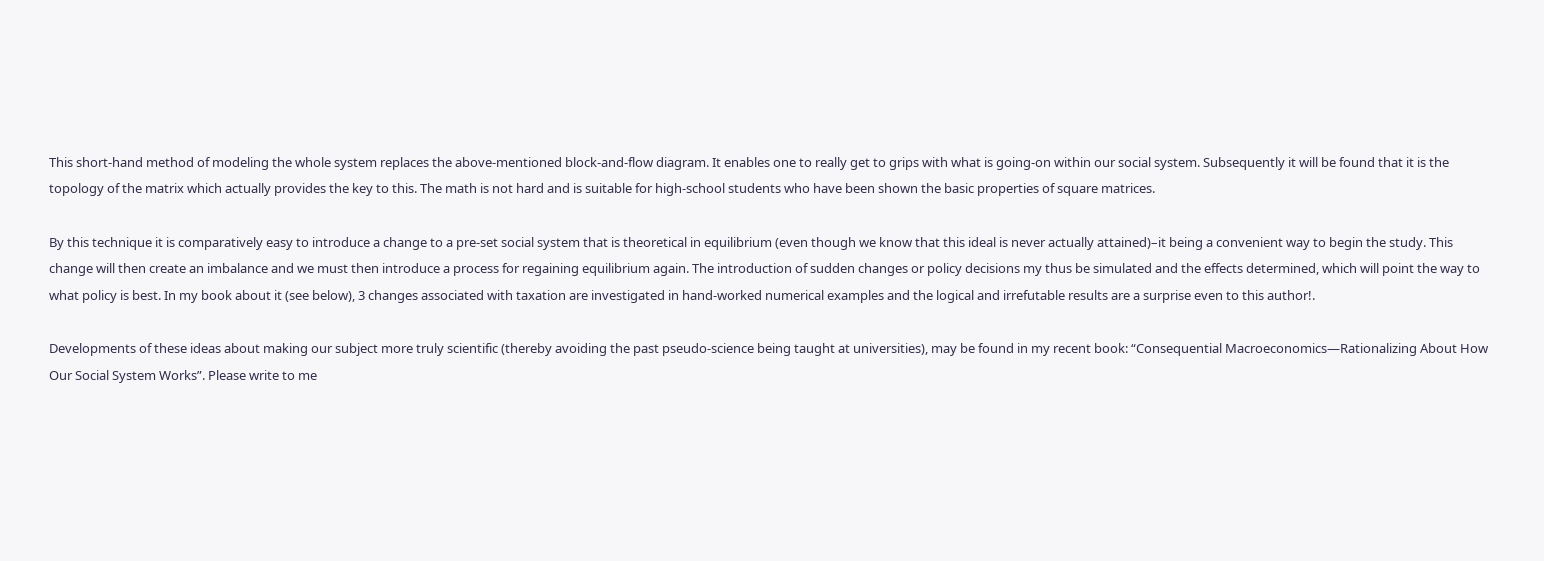This short-hand method of modeling the whole system replaces the above-mentioned block-and-flow diagram. It enables one to really get to grips with what is going-on within our social system. Subsequently it will be found that it is the topology of the matrix which actually provides the key to this. The math is not hard and is suitable for high-school students who have been shown the basic properties of square matrices.

By this technique it is comparatively easy to introduce a change to a pre-set social system that is theoretical in equilibrium (even though we know that this ideal is never actually attained)–it being a convenient way to begin the study. This change will then create an imbalance and we must then introduce a process for regaining equilibrium again. The introduction of sudden changes or policy decisions my thus be simulated and the effects determined, which will point the way to what policy is best. In my book about it (see below), 3 changes associated with taxation are investigated in hand-worked numerical examples and the logical and irrefutable results are a surprise even to this author!.

Developments of these ideas about making our subject more truly scientific (thereby avoiding the past pseudo-science being taught at universities), may be found in my recent book: “Consequential Macroeconomics—Rationalizing About How Our Social System Works”. Please write to me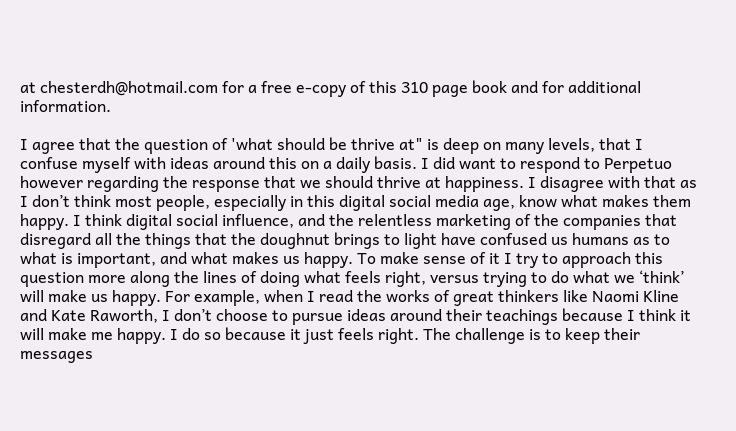at chesterdh@hotmail.com for a free e-copy of this 310 page book and for additional information.

I agree that the question of 'what should be thrive at" is deep on many levels, that I confuse myself with ideas around this on a daily basis. I did want to respond to Perpetuo however regarding the response that we should thrive at happiness. I disagree with that as I don’t think most people, especially in this digital social media age, know what makes them happy. I think digital social influence, and the relentless marketing of the companies that disregard all the things that the doughnut brings to light have confused us humans as to what is important, and what makes us happy. To make sense of it I try to approach this question more along the lines of doing what feels right, versus trying to do what we ‘think’ will make us happy. For example, when I read the works of great thinkers like Naomi Kline and Kate Raworth, I don’t choose to pursue ideas around their teachings because I think it will make me happy. I do so because it just feels right. The challenge is to keep their messages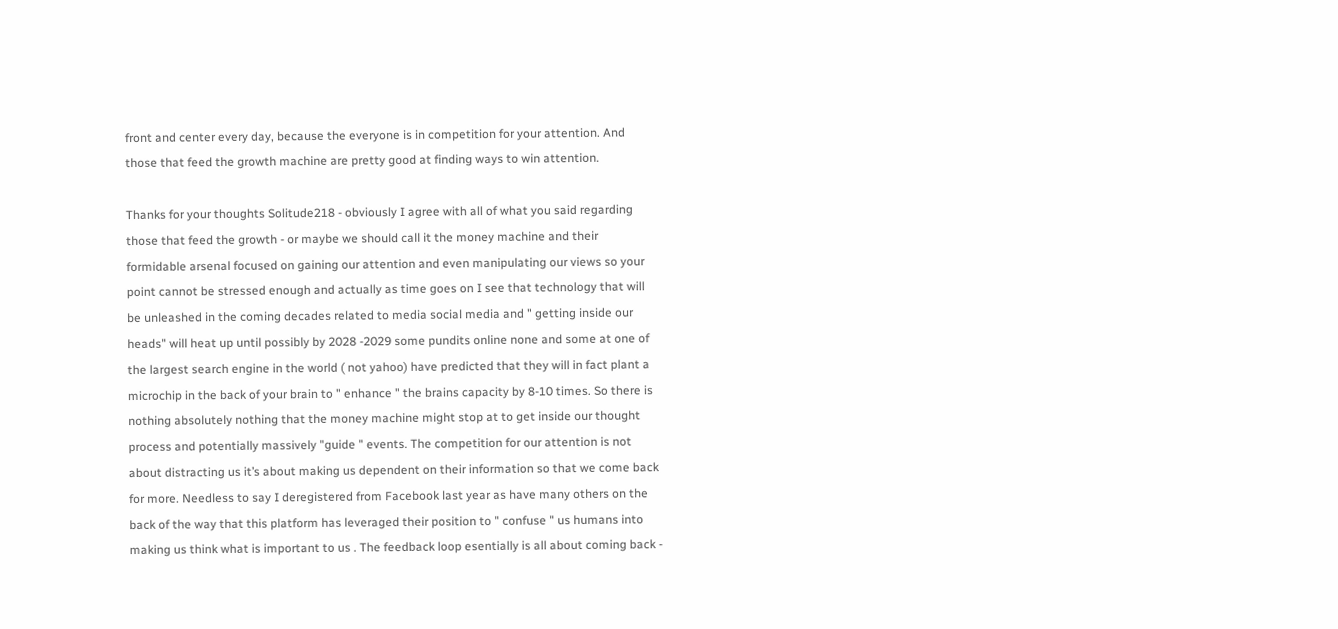front and center every day, because the everyone is in competition for your attention. And those that feed the growth machine are pretty good at finding ways to win attention.

Thanks for your thoughts Solitude218 - obviously I agree with all of what you said regarding those that feed the growth - or maybe we should call it the money machine and their formidable arsenal focused on gaining our attention and even manipulating our views so your point cannot be stressed enough and actually as time goes on I see that technology that will be unleashed in the coming decades related to media social media and " getting inside our heads" will heat up until possibly by 2028 -2029 some pundits online none and some at one of the largest search engine in the world ( not yahoo) have predicted that they will in fact plant a microchip in the back of your brain to " enhance " the brains capacity by 8-10 times. So there is nothing absolutely nothing that the money machine might stop at to get inside our thought process and potentially massively "guide " events. The competition for our attention is not about distracting us it’s about making us dependent on their information so that we come back for more. Needless to say I deregistered from Facebook last year as have many others on the back of the way that this platform has leveraged their position to " confuse " us humans into making us think what is important to us . The feedback loop esentially is all about coming back -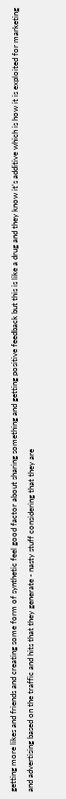getting more likes and friends and creating some form of synthetic feel good factor about sharing something and getting positive feedback but this is like a drug and they know it’s additive which is how it is exploited for marketing and advertising based on the traffic and hits that they generate - nasty stuff considering that they are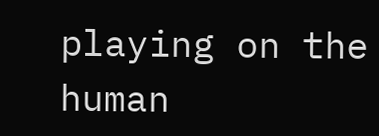playing on the human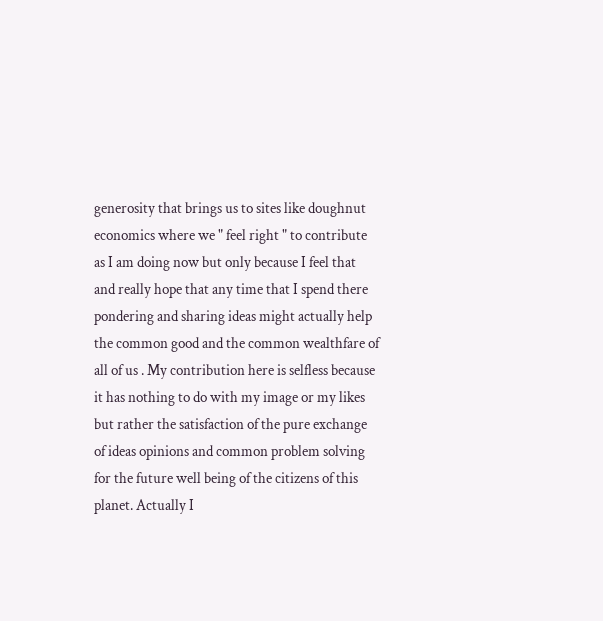generosity that brings us to sites like doughnut economics where we " feel right " to contribute as I am doing now but only because I feel that and really hope that any time that I spend there pondering and sharing ideas might actually help the common good and the common wealthfare of all of us . My contribution here is selfless because it has nothing to do with my image or my likes but rather the satisfaction of the pure exchange of ideas opinions and common problem solving for the future well being of the citizens of this planet. Actually I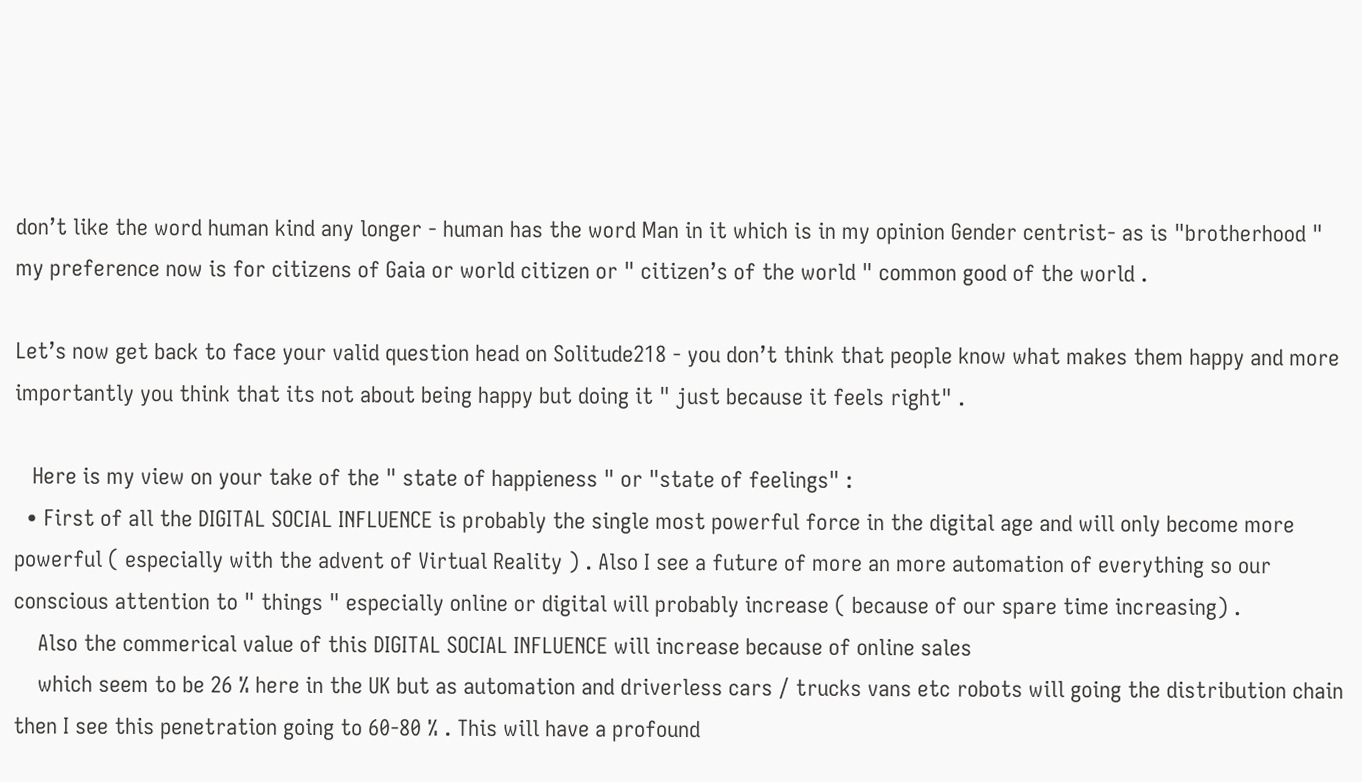don’t like the word human kind any longer - human has the word Man in it which is in my opinion Gender centrist- as is "brotherhood " my preference now is for citizens of Gaia or world citizen or " citizen’s of the world " common good of the world .

Let’s now get back to face your valid question head on Solitude218 - you don’t think that people know what makes them happy and more importantly you think that its not about being happy but doing it " just because it feels right" .

   Here is my view on your take of the " state of happieness " or "state of feelings" :
  • First of all the DIGITAL SOCIAL INFLUENCE is probably the single most powerful force in the digital age and will only become more powerful ( especially with the advent of Virtual Reality ) . Also I see a future of more an more automation of everything so our conscious attention to " things " especially online or digital will probably increase ( because of our spare time increasing) .
    Also the commerical value of this DIGITAL SOCIAL INFLUENCE will increase because of online sales
    which seem to be 26 % here in the UK but as automation and driverless cars / trucks vans etc robots will going the distribution chain then I see this penetration going to 60-80 % . This will have a profound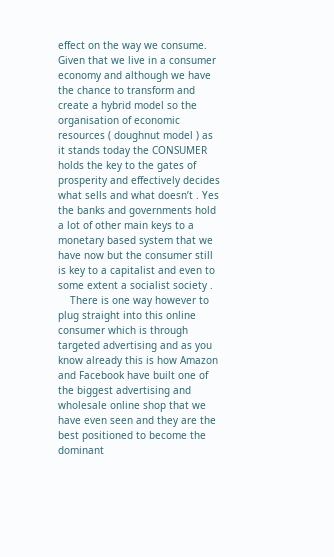effect on the way we consume. Given that we live in a consumer economy and although we have the chance to transform and create a hybrid model so the organisation of economic resources ( doughnut model ) as it stands today the CONSUMER holds the key to the gates of prosperity and effectively decides what sells and what doesn’t . Yes the banks and governments hold a lot of other main keys to a monetary based system that we have now but the consumer still is key to a capitalist and even to some extent a socialist society .
    There is one way however to plug straight into this online consumer which is through targeted advertising and as you know already this is how Amazon and Facebook have built one of the biggest advertising and wholesale online shop that we have even seen and they are the best positioned to become the dominant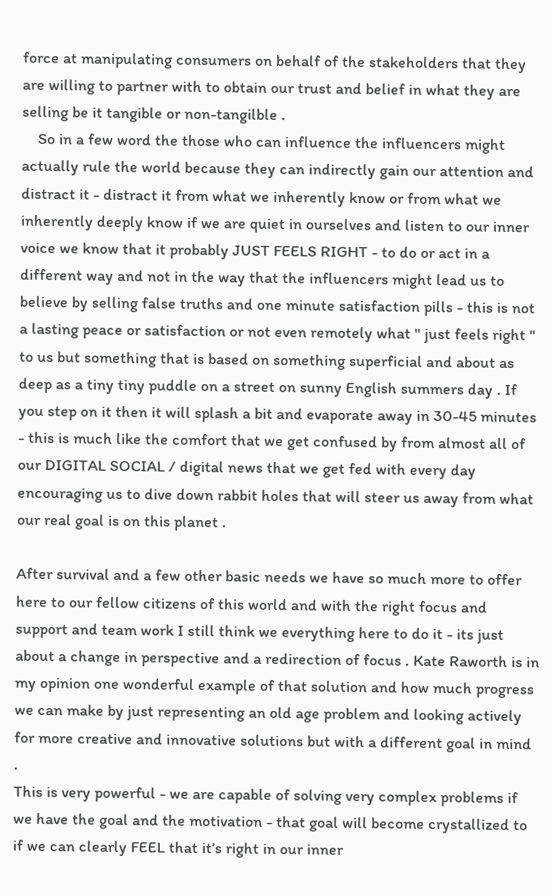force at manipulating consumers on behalf of the stakeholders that they are willing to partner with to obtain our trust and belief in what they are selling be it tangible or non-tangilble .
    So in a few word the those who can influence the influencers might actually rule the world because they can indirectly gain our attention and distract it - distract it from what we inherently know or from what we inherently deeply know if we are quiet in ourselves and listen to our inner voice we know that it probably JUST FEELS RIGHT - to do or act in a different way and not in the way that the influencers might lead us to believe by selling false truths and one minute satisfaction pills - this is not a lasting peace or satisfaction or not even remotely what " just feels right " to us but something that is based on something superficial and about as deep as a tiny tiny puddle on a street on sunny English summers day . If you step on it then it will splash a bit and evaporate away in 30-45 minutes - this is much like the comfort that we get confused by from almost all of our DIGITAL SOCIAL / digital news that we get fed with every day encouraging us to dive down rabbit holes that will steer us away from what our real goal is on this planet .

After survival and a few other basic needs we have so much more to offer here to our fellow citizens of this world and with the right focus and support and team work I still think we everything here to do it - its just about a change in perspective and a redirection of focus . Kate Raworth is in my opinion one wonderful example of that solution and how much progress we can make by just representing an old age problem and looking actively for more creative and innovative solutions but with a different goal in mind .
This is very powerful - we are capable of solving very complex problems if we have the goal and the motivation - that goal will become crystallized to if we can clearly FEEL that it’s right in our inner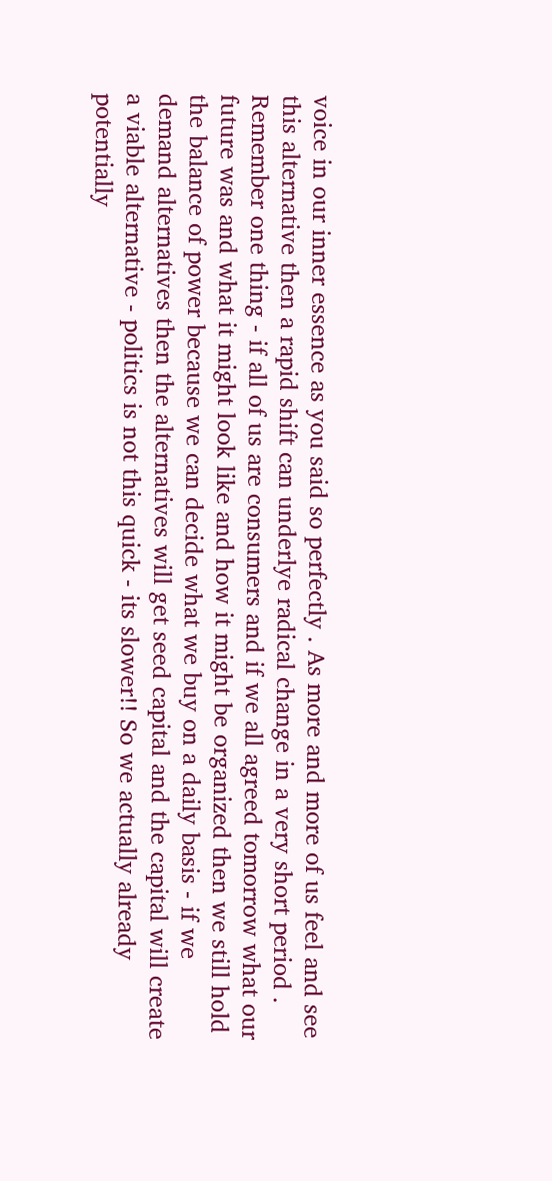voice in our inner essence as you said so perfectly . As more and more of us feel and see this alternative then a rapid shift can underlye radical change in a very short period .
Remember one thing - if all of us are consumers and if we all agreed tomorrow what our future was and what it might look like and how it might be organized then we still hold the balance of power because we can decide what we buy on a daily basis - if we demand alternatives then the alternatives will get seed capital and the capital will create a viable alternative - politics is not this quick - its slower!! So we actually already potentially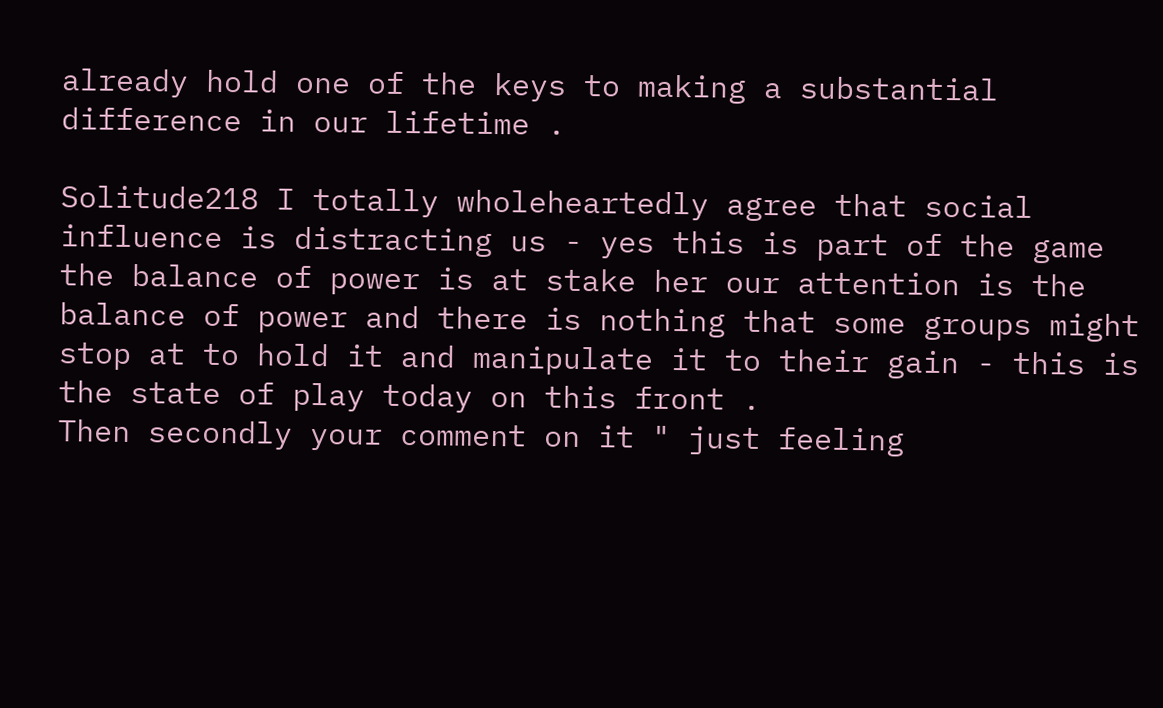already hold one of the keys to making a substantial difference in our lifetime .

Solitude218 I totally wholeheartedly agree that social influence is distracting us - yes this is part of the game the balance of power is at stake her our attention is the balance of power and there is nothing that some groups might stop at to hold it and manipulate it to their gain - this is the state of play today on this front .
Then secondly your comment on it " just feeling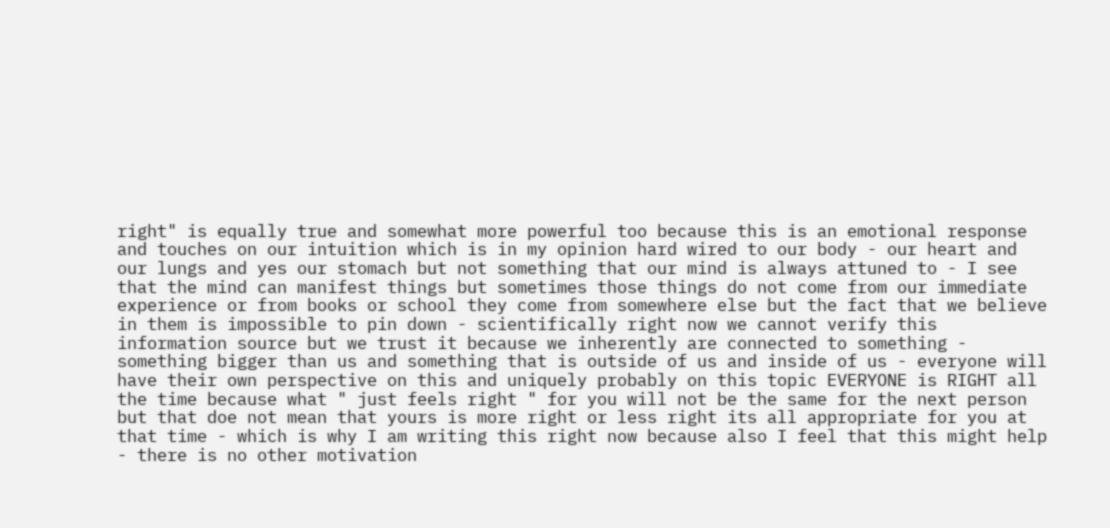right" is equally true and somewhat more powerful too because this is an emotional response and touches on our intuition which is in my opinion hard wired to our body - our heart and our lungs and yes our stomach but not something that our mind is always attuned to - I see that the mind can manifest things but sometimes those things do not come from our immediate experience or from books or school they come from somewhere else but the fact that we believe in them is impossible to pin down - scientifically right now we cannot verify this information source but we trust it because we inherently are connected to something - something bigger than us and something that is outside of us and inside of us - everyone will have their own perspective on this and uniquely probably on this topic EVERYONE is RIGHT all the time because what " just feels right " for you will not be the same for the next person but that doe not mean that yours is more right or less right its all appropriate for you at that time - which is why I am writing this right now because also I feel that this might help - there is no other motivation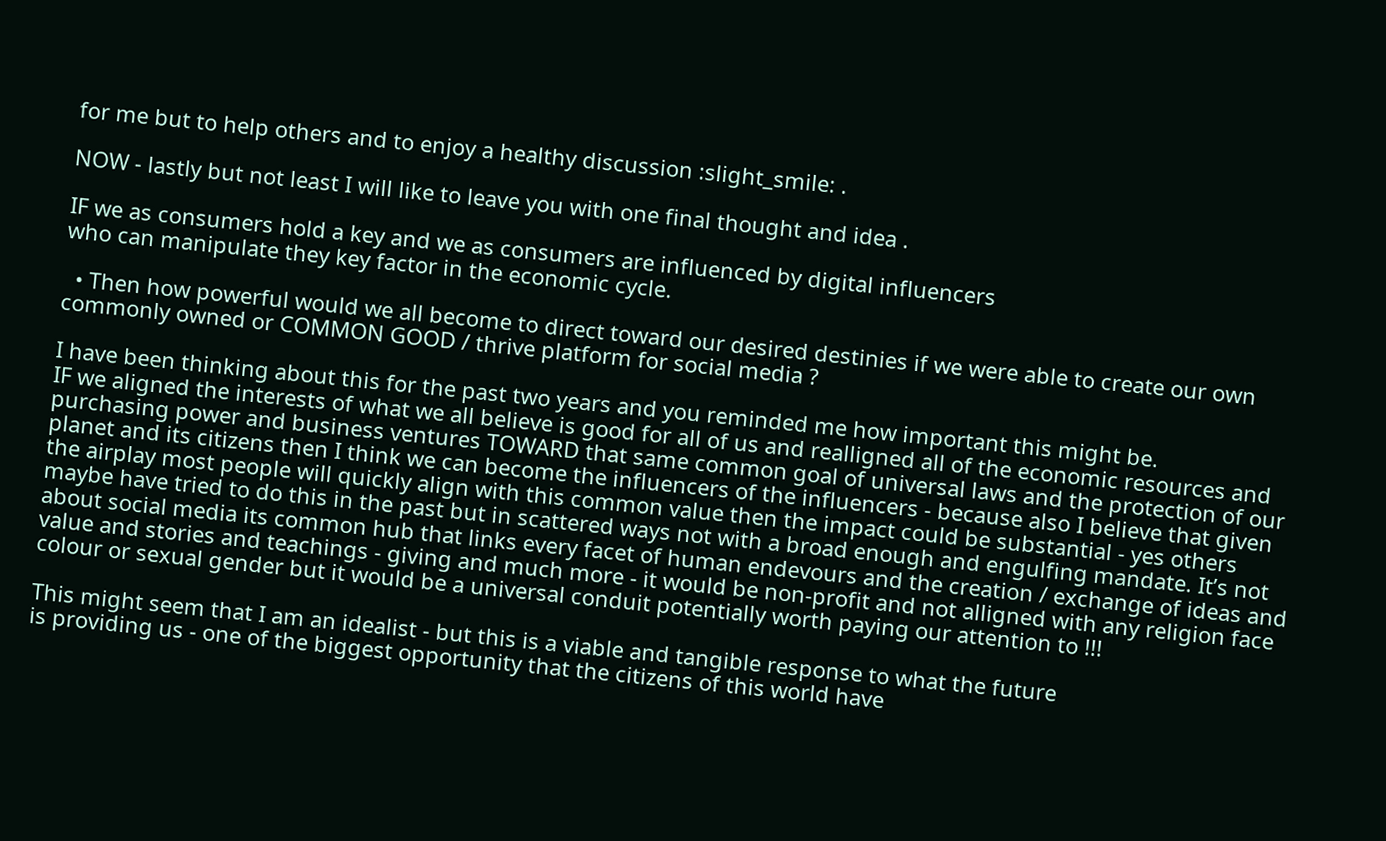for me but to help others and to enjoy a healthy discussion :slight_smile: .

NOW - lastly but not least I will like to leave you with one final thought and idea .

IF we as consumers hold a key and we as consumers are influenced by digital influencers
who can manipulate they key factor in the economic cycle.

  • Then how powerful would we all become to direct toward our desired destinies if we were able to create our own commonly owned or COMMON GOOD / thrive platform for social media ?

I have been thinking about this for the past two years and you reminded me how important this might be.
IF we aligned the interests of what we all believe is good for all of us and realligned all of the economic resources and purchasing power and business ventures TOWARD that same common goal of universal laws and the protection of our planet and its citizens then I think we can become the influencers of the influencers - because also I believe that given the airplay most people will quickly align with this common value then the impact could be substantial - yes others maybe have tried to do this in the past but in scattered ways not with a broad enough and engulfing mandate. It’s not about social media its common hub that links every facet of human endevours and the creation / exchange of ideas and value and stories and teachings - giving and much more - it would be non-profit and not alligned with any religion face colour or sexual gender but it would be a universal conduit potentially worth paying our attention to !!!

This might seem that I am an idealist - but this is a viable and tangible response to what the future
is providing us - one of the biggest opportunity that the citizens of this world have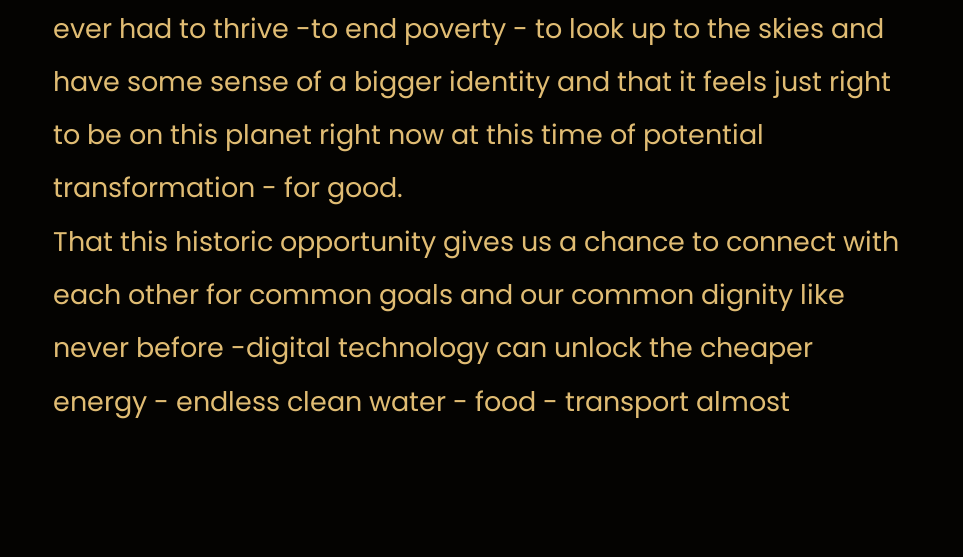ever had to thrive -to end poverty - to look up to the skies and have some sense of a bigger identity and that it feels just right to be on this planet right now at this time of potential transformation - for good.
That this historic opportunity gives us a chance to connect with each other for common goals and our common dignity like never before -digital technology can unlock the cheaper energy - endless clean water - food - transport almost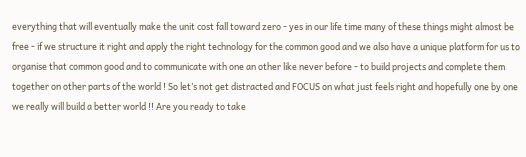everything that will eventually make the unit cost fall toward zero - yes in our life time many of these things might almost be free - if we structure it right and apply the right technology for the common good and we also have a unique platform for us to organise that common good and to communicate with one an other like never before - to build projects and complete them together on other parts of the world ! So let’s not get distracted and FOCUS on what just feels right and hopefully one by one we really will build a better world !! Are you ready to take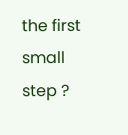the first small step ?